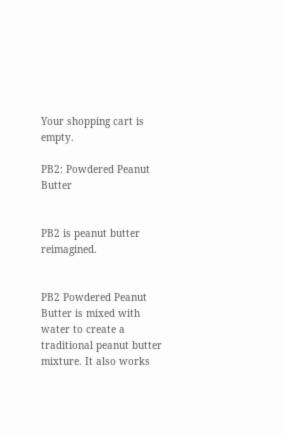Your shopping cart is empty.

PB2: Powdered Peanut Butter


PB2 is peanut butter reimagined.


PB2 Powdered Peanut Butter is mixed with water to create a traditional peanut butter mixture. It also works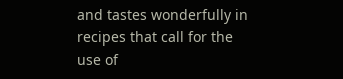and tastes wonderfully in recipes that call for the use of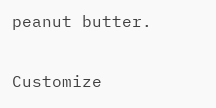peanut butter.

Customize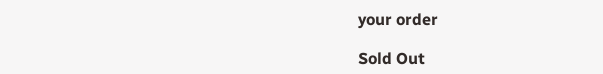your order

Sold Out